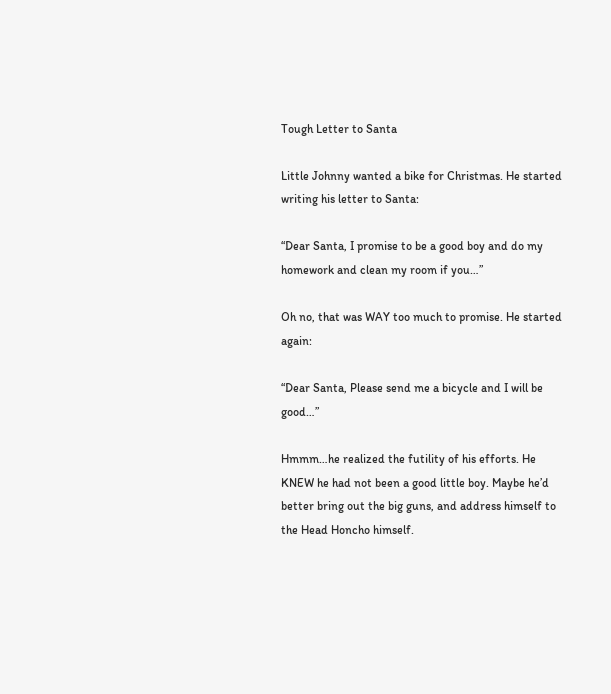Tough Letter to Santa

Little Johnny wanted a bike for Christmas. He started writing his letter to Santa:

“Dear Santa, I promise to be a good boy and do my homework and clean my room if you…”

Oh no, that was WAY too much to promise. He started again:

“Dear Santa, Please send me a bicycle and I will be good…”

Hmmm…he realized the futility of his efforts. He KNEW he had not been a good little boy. Maybe he’d better bring out the big guns, and address himself to the Head Honcho himself.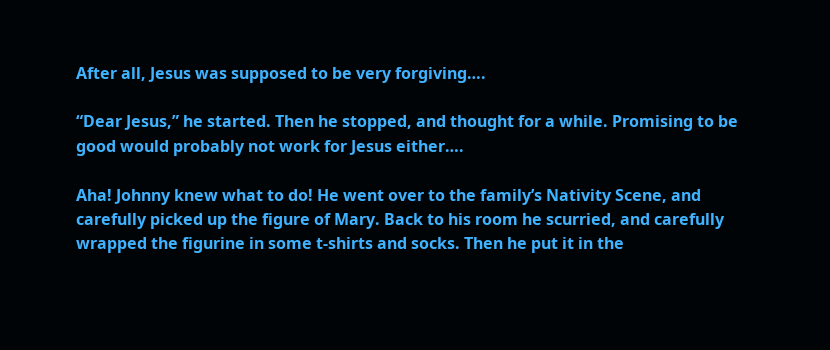After all, Jesus was supposed to be very forgiving….

“Dear Jesus,” he started. Then he stopped, and thought for a while. Promising to be good would probably not work for Jesus either….

Aha! Johnny knew what to do! He went over to the family’s Nativity Scene, and carefully picked up the figure of Mary. Back to his room he scurried, and carefully wrapped the figurine in some t-shirts and socks. Then he put it in the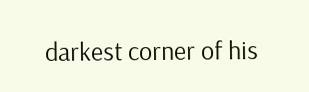darkest corner of his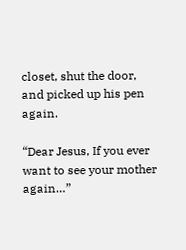closet, shut the door, and picked up his pen again.

“Dear Jesus, If you ever want to see your mother again…”